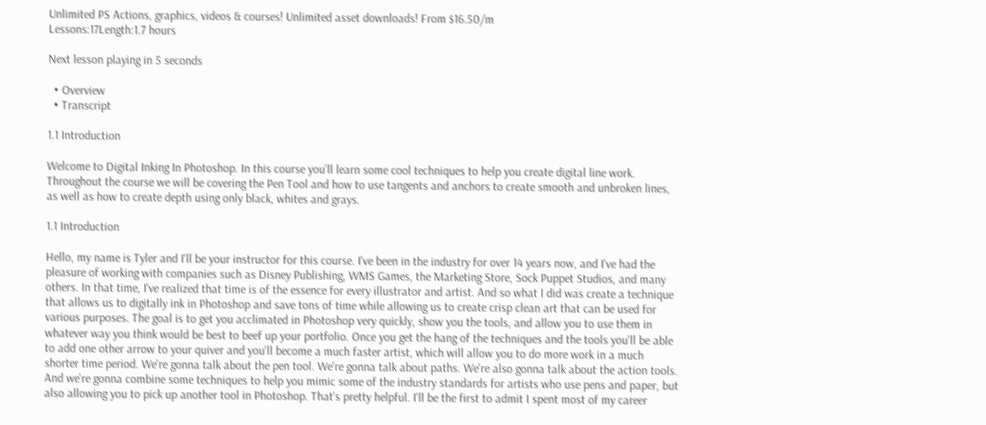Unlimited PS Actions, graphics, videos & courses! Unlimited asset downloads! From $16.50/m
Lessons:17Length:1.7 hours

Next lesson playing in 5 seconds

  • Overview
  • Transcript

1.1 Introduction

Welcome to Digital Inking In Photoshop. In this course you’ll learn some cool techniques to help you create digital line work. Throughout the course we will be covering the Pen Tool and how to use tangents and anchors to create smooth and unbroken lines, as well as how to create depth using only black, whites and grays.

1.1 Introduction

Hello, my name is Tyler and I'll be your instructor for this course. I've been in the industry for over 14 years now, and I've had the pleasure of working with companies such as Disney Publishing, WMS Games, the Marketing Store, Sock Puppet Studios, and many others. In that time, I've realized that time is of the essence for every illustrator and artist. And so what I did was create a technique that allows us to digitally ink in Photoshop and save tons of time while allowing us to create crisp clean art that can be used for various purposes. The goal is to get you acclimated in Photoshop very quickly, show you the tools, and allow you to use them in whatever way you think would be best to beef up your portfolio. Once you get the hang of the techniques and the tools you'll be able to add one other arrow to your quiver and you'll become a much faster artist, which will allow you to do more work in a much shorter time period. We're gonna talk about the pen tool. We're gonna talk about paths. We're also gonna talk about the action tools. And we're gonna combine some techniques to help you mimic some of the industry standards for artists who use pens and paper, but also allowing you to pick up another tool in Photoshop. That's pretty helpful. I'll be the first to admit I spent most of my career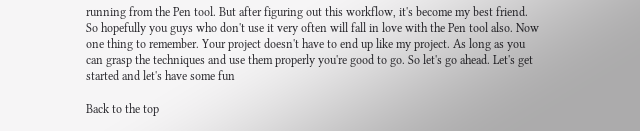running from the Pen tool. But after figuring out this workflow, it's become my best friend. So hopefully you guys who don't use it very often will fall in love with the Pen tool also. Now one thing to remember. Your project doesn't have to end up like my project. As long as you can grasp the techniques and use them properly you're good to go. So let's go ahead. Let's get started and let's have some fun

Back to the top